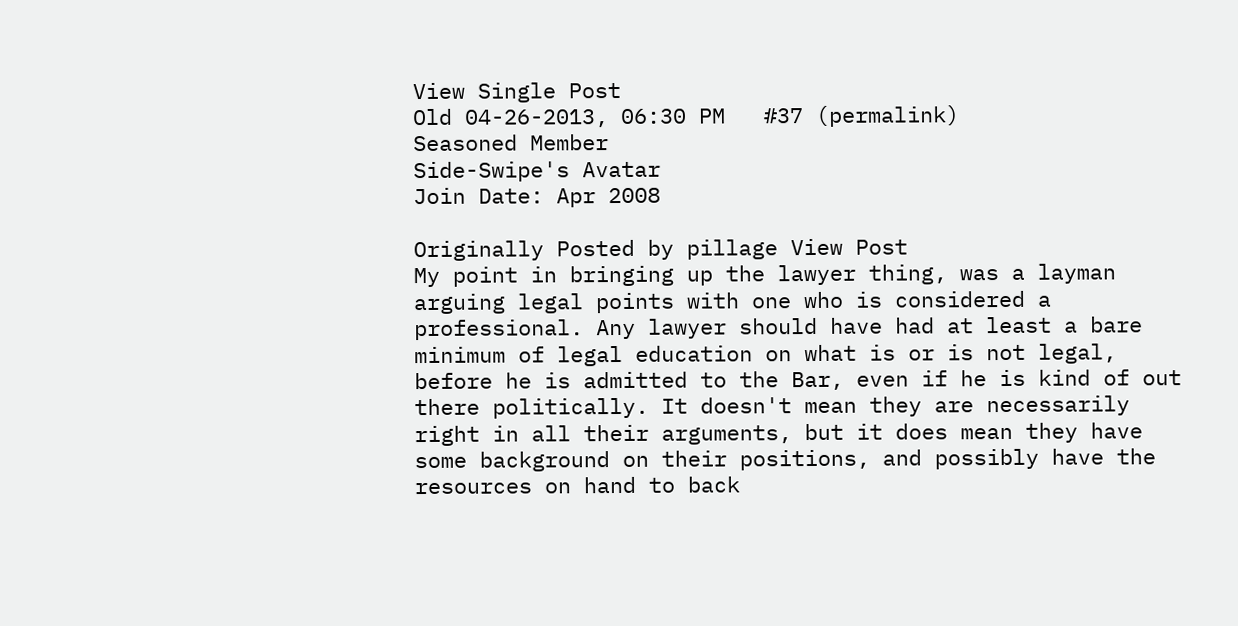View Single Post
Old 04-26-2013, 06:30 PM   #37 (permalink)
Seasoned Member
Side-Swipe's Avatar
Join Date: Apr 2008

Originally Posted by pillage View Post
My point in bringing up the lawyer thing, was a layman arguing legal points with one who is considered a professional. Any lawyer should have had at least a bare minimum of legal education on what is or is not legal, before he is admitted to the Bar, even if he is kind of out there politically. It doesn't mean they are necessarily right in all their arguments, but it does mean they have some background on their positions, and possibly have the resources on hand to back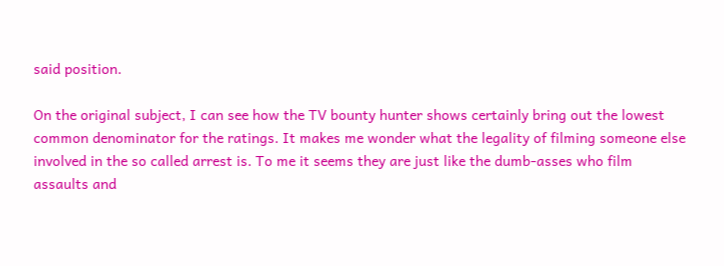said position.

On the original subject, I can see how the TV bounty hunter shows certainly bring out the lowest common denominator for the ratings. It makes me wonder what the legality of filming someone else involved in the so called arrest is. To me it seems they are just like the dumb-asses who film assaults and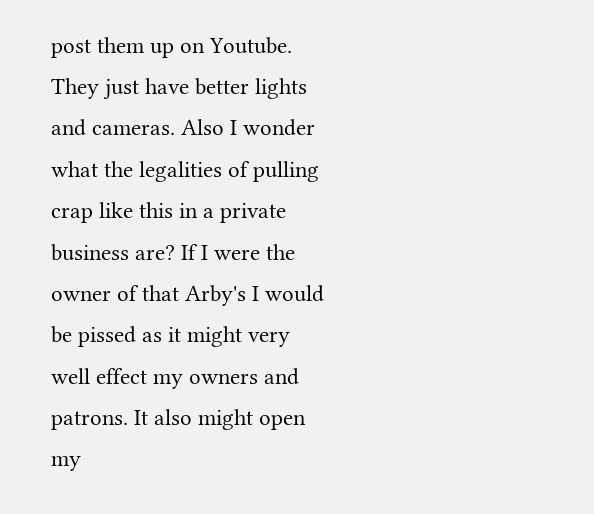post them up on Youtube. They just have better lights and cameras. Also I wonder what the legalities of pulling crap like this in a private business are? If I were the owner of that Arby's I would be pissed as it might very well effect my owners and patrons. It also might open my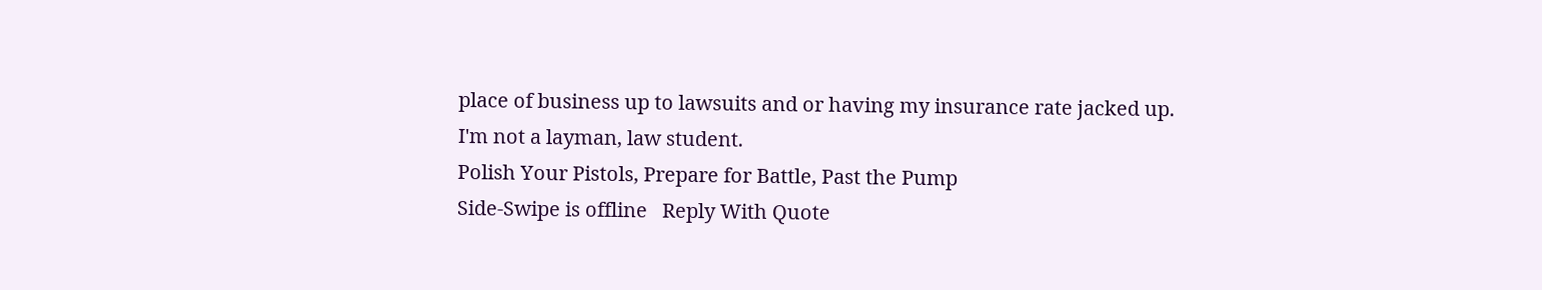place of business up to lawsuits and or having my insurance rate jacked up.
I'm not a layman, law student.
Polish Your Pistols, Prepare for Battle, Past the Pump
Side-Swipe is offline   Reply With Quote